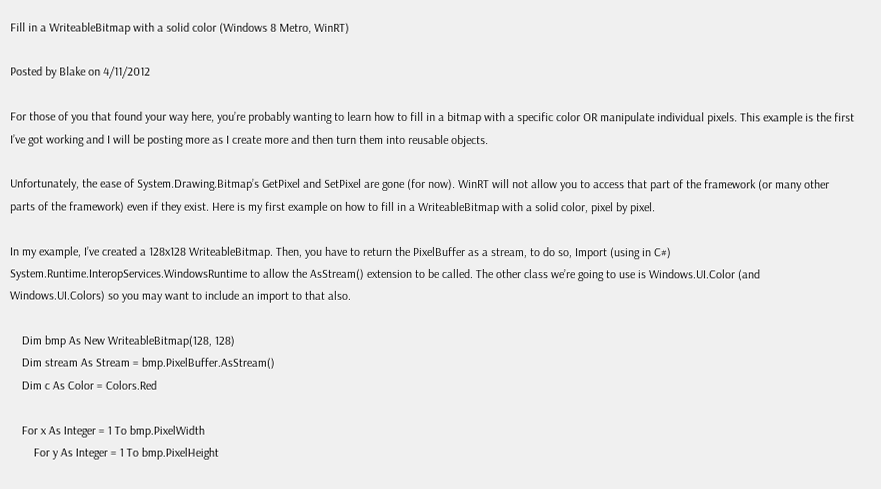Fill in a WriteableBitmap with a solid color (Windows 8 Metro, WinRT)

Posted by Blake on 4/11/2012

For those of you that found your way here, you’re probably wanting to learn how to fill in a bitmap with a specific color OR manipulate individual pixels. This example is the first I’ve got working and I will be posting more as I create more and then turn them into reusable objects.

Unfortunately, the ease of System.Drawing.Bitmap’s GetPixel and SetPixel are gone (for now). WinRT will not allow you to access that part of the framework (or many other parts of the framework) even if they exist. Here is my first example on how to fill in a WriteableBitmap with a solid color, pixel by pixel.

In my example, I’ve created a 128x128 WriteableBitmap. Then, you have to return the PixelBuffer as a stream, to do so, Import (using in C#) System.Runtime.InteropServices.WindowsRuntime to allow the AsStream() extension to be called. The other class we’re going to use is Windows.UI.Color (and Windows.UI.Colors) so you may want to include an import to that also.

    Dim bmp As New WriteableBitmap(128, 128)
    Dim stream As Stream = bmp.PixelBuffer.AsStream()
    Dim c As Color = Colors.Red

    For x As Integer = 1 To bmp.PixelWidth
        For y As Integer = 1 To bmp.PixelHeight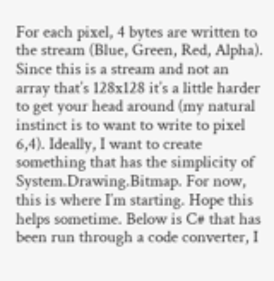For each pixel, 4 bytes are written to the stream (Blue, Green, Red, Alpha). Since this is a stream and not an array that’s 128x128 it’s a little harder to get your head around (my natural instinct is to want to write to pixel 6,4). Ideally, I want to create something that has the simplicity of System.Drawing.Bitmap. For now, this is where I’m starting. Hope this helps sometime. Below is C# that has been run through a code converter, I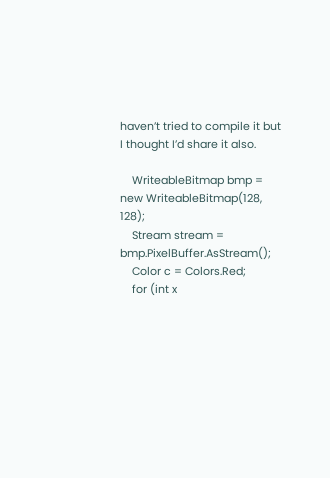haven’t tried to compile it but I thought I’d share it also.

    WriteableBitmap bmp = new WriteableBitmap(128, 128);
    Stream stream = bmp.PixelBuffer.AsStream();
    Color c = Colors.Red;
    for (int x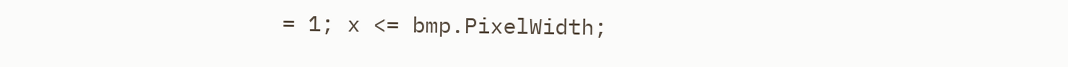= 1; x <= bmp.PixelWidth;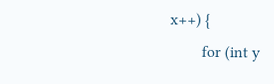x++) {
        for (int y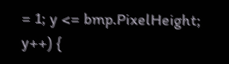= 1; y <= bmp.PixelHeight; y++) {